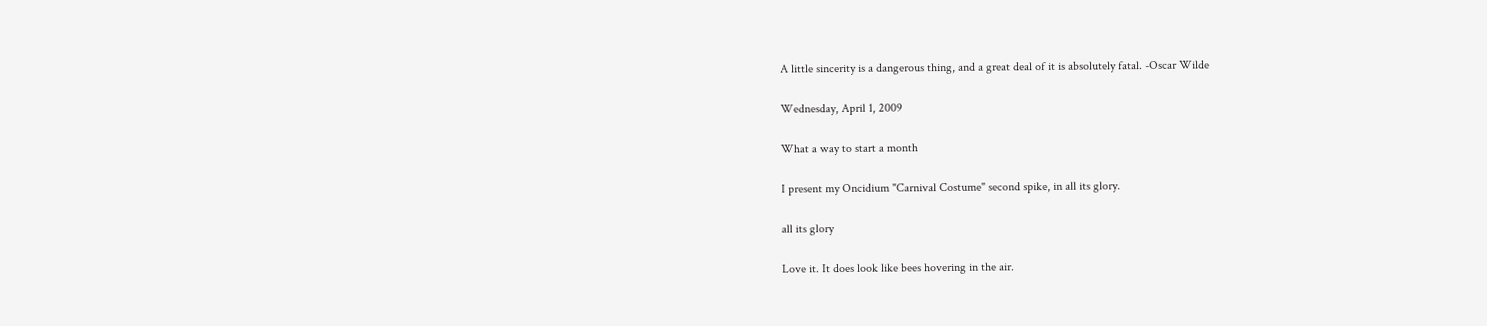A little sincerity is a dangerous thing, and a great deal of it is absolutely fatal. -Oscar Wilde

Wednesday, April 1, 2009

What a way to start a month

I present my Oncidium "Carnival Costume" second spike, in all its glory.

all its glory

Love it. It does look like bees hovering in the air.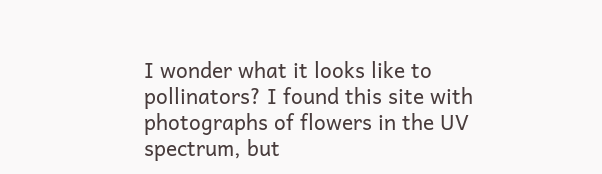I wonder what it looks like to pollinators? I found this site with photographs of flowers in the UV spectrum, but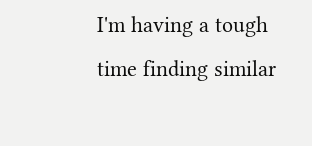I'm having a tough time finding similar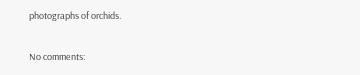photographs of orchids.

No comments: